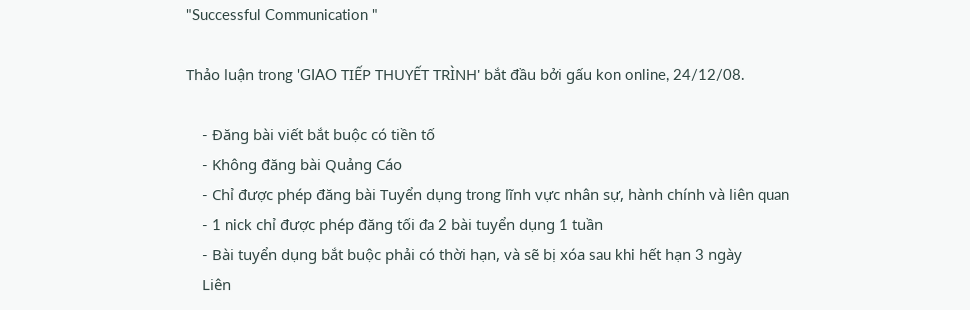"Successful Communication "

Thảo luận trong 'GIAO TIẾP THUYẾT TRÌNH' bắt đầu bởi gấu kon online, 24/12/08.

    - Đăng bài viết bắt buộc có tiền tố
    - Không đăng bài Quảng Cáo
    - Chỉ được phép đăng bài Tuyển dụng trong lĩnh vực nhân sự, hành chính và liên quan
    - 1 nick chỉ được phép đăng tối đa 2 bài tuyển dụng 1 tuần
    - Bài tuyển dụng bắt buộc phải có thời hạn, và sẽ bị xóa sau khi hết hạn 3 ngày
    Liên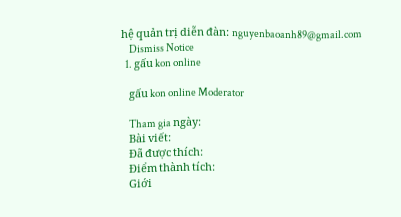hệ quản trị diễn đàn: nguyenbaoanh89@gmail.com
    Dismiss Notice
  1. gấu kon online

    gấu kon online Moderator

    Tham gia ngày:
    Bài viết:
    Đã được thích:
    Điểm thành tích:
    Giới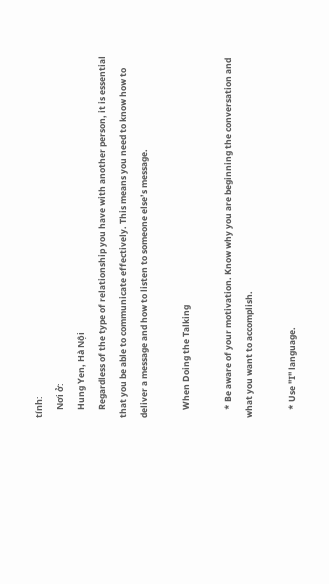tính:
    Nơi ở:
    Hung Yen, Hà Nội
    Regardless of the type of relationship you have with another person, it is essential that you be able to communicate effectively. This means you need to know how to deliver a message and how to listen to someone else’s message.

    When Doing the Talking

    * Be aware of your motivation. Know why you are beginning the conversation and what you want to accomplish.

    * Use "I" language.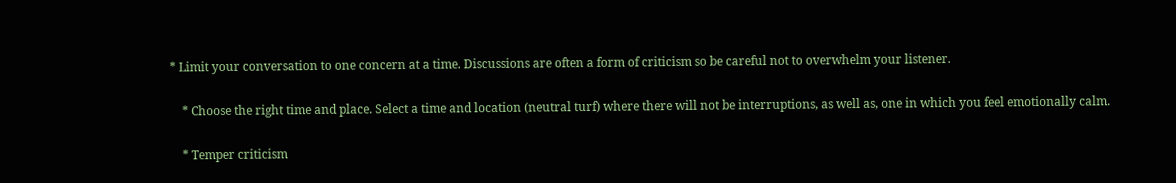* Limit your conversation to one concern at a time. Discussions are often a form of criticism so be careful not to overwhelm your listener.

    * Choose the right time and place. Select a time and location (neutral turf) where there will not be interruptions, as well as, one in which you feel emotionally calm.

    * Temper criticism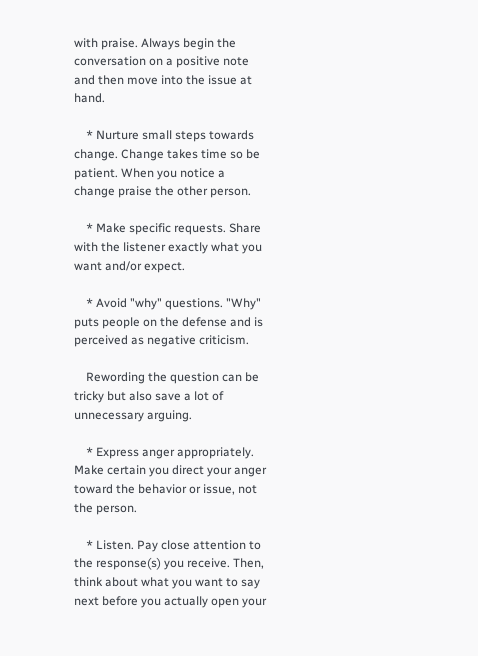with praise. Always begin the conversation on a positive note and then move into the issue at hand.

    * Nurture small steps towards change. Change takes time so be patient. When you notice a change praise the other person.

    * Make specific requests. Share with the listener exactly what you want and/or expect.

    * Avoid "why" questions. "Why" puts people on the defense and is perceived as negative criticism.

    Rewording the question can be tricky but also save a lot of unnecessary arguing.

    * Express anger appropriately. Make certain you direct your anger toward the behavior or issue, not the person.

    * Listen. Pay close attention to the response(s) you receive. Then, think about what you want to say next before you actually open your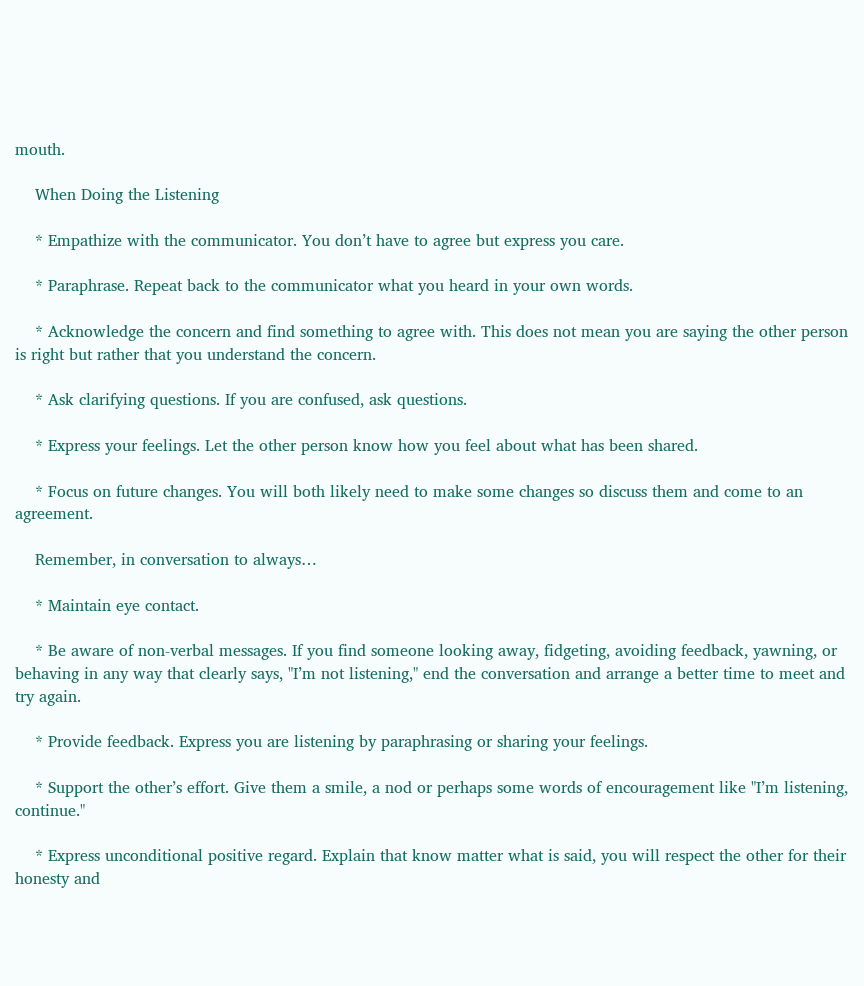mouth.

    When Doing the Listening

    * Empathize with the communicator. You don’t have to agree but express you care.

    * Paraphrase. Repeat back to the communicator what you heard in your own words.

    * Acknowledge the concern and find something to agree with. This does not mean you are saying the other person is right but rather that you understand the concern.

    * Ask clarifying questions. If you are confused, ask questions.

    * Express your feelings. Let the other person know how you feel about what has been shared.

    * Focus on future changes. You will both likely need to make some changes so discuss them and come to an agreement.

    Remember, in conversation to always…

    * Maintain eye contact.

    * Be aware of non-verbal messages. If you find someone looking away, fidgeting, avoiding feedback, yawning, or behaving in any way that clearly says, "I’m not listening," end the conversation and arrange a better time to meet and try again.

    * Provide feedback. Express you are listening by paraphrasing or sharing your feelings.

    * Support the other’s effort. Give them a smile, a nod or perhaps some words of encouragement like "I’m listening, continue."

    * Express unconditional positive regard. Explain that know matter what is said, you will respect the other for their honesty and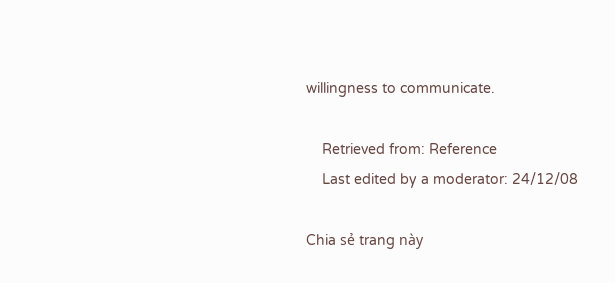willingness to communicate.

    Retrieved from: Reference
    Last edited by a moderator: 24/12/08

Chia sẻ trang này